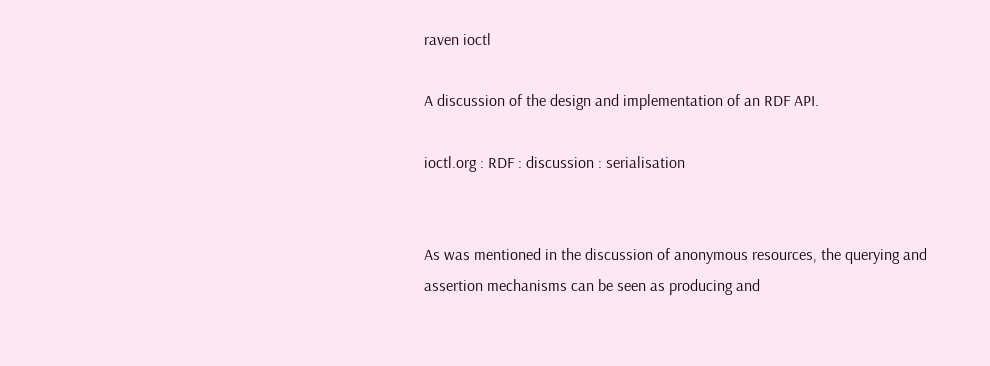raven ioctl

A discussion of the design and implementation of an RDF API.

ioctl.org : RDF : discussion : serialisation


As was mentioned in the discussion of anonymous resources, the querying and assertion mechanisms can be seen as producing and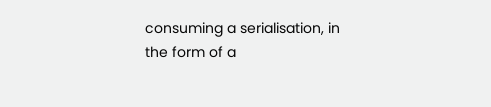consuming a serialisation, in the form of a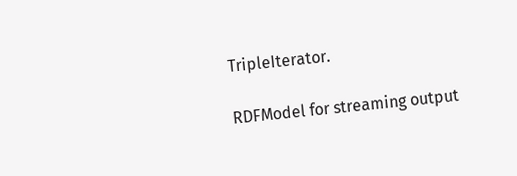TripleIterator.

RDFModel for streaming output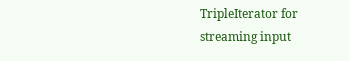TripleIterator for streaming input